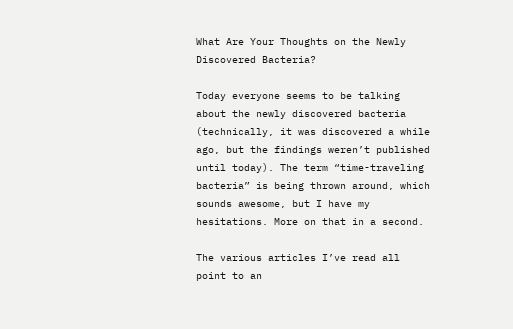What Are Your Thoughts on the Newly Discovered Bacteria?

Today everyone seems to be talking about the newly discovered bacteria (technically, it was discovered a while ago, but the findings weren’t published until today). The term “time-traveling bacteria” is being thrown around, which sounds awesome, but I have my hesitations. More on that in a second.

The various articles I’ve read all point to an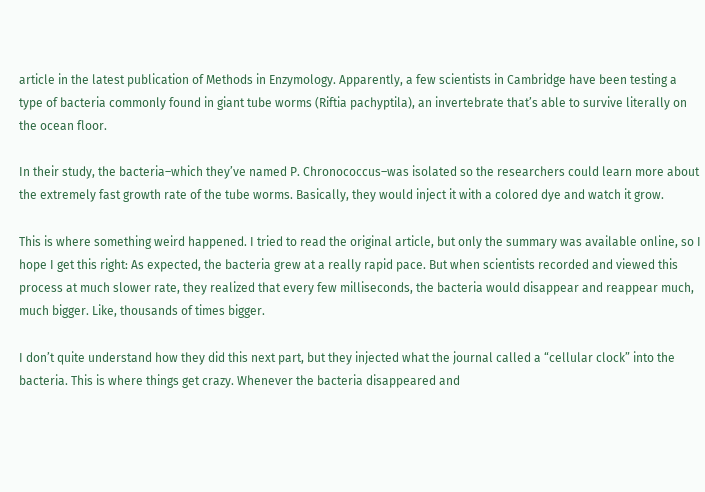article in the latest publication of Methods in Enzymology. Apparently, a few scientists in Cambridge have been testing a type of bacteria commonly found in giant tube worms (Riftia pachyptila), an invertebrate that’s able to survive literally on the ocean floor.

In their study, the bacteria–which they’ve named P. Chronococcus–was isolated so the researchers could learn more about the extremely fast growth rate of the tube worms. Basically, they would inject it with a colored dye and watch it grow.

This is where something weird happened. I tried to read the original article, but only the summary was available online, so I hope I get this right: As expected, the bacteria grew at a really rapid pace. But when scientists recorded and viewed this process at much slower rate, they realized that every few milliseconds, the bacteria would disappear and reappear much, much bigger. Like, thousands of times bigger.

I don’t quite understand how they did this next part, but they injected what the journal called a “cellular clock” into the bacteria. This is where things get crazy. Whenever the bacteria disappeared and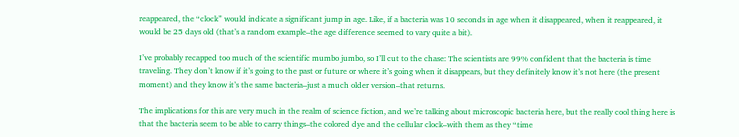reappeared, the “clock” would indicate a significant jump in age. Like, if a bacteria was 10 seconds in age when it disappeared, when it reappeared, it would be 25 days old (that’s a random example–the age difference seemed to vary quite a bit).

I’ve probably recapped too much of the scientific mumbo jumbo, so I’ll cut to the chase: The scientists are 99% confident that the bacteria is time traveling. They don’t know if it’s going to the past or future or where it’s going when it disappears, but they definitely know it’s not here (the present moment) and they know it’s the same bacteria–just a much older version–that returns.

The implications for this are very much in the realm of science fiction, and we’re talking about microscopic bacteria here, but the really cool thing here is that the bacteria seem to be able to carry things–the colored dye and the cellular clock–with them as they “time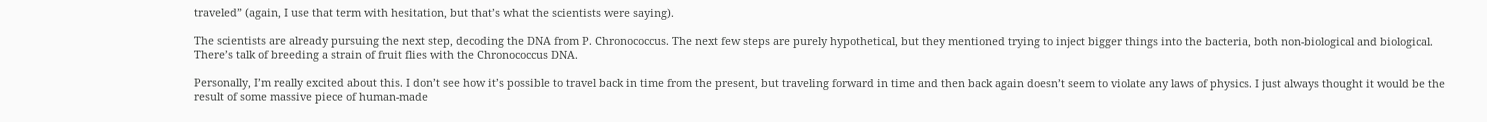traveled” (again, I use that term with hesitation, but that’s what the scientists were saying).

The scientists are already pursuing the next step, decoding the DNA from P. Chronococcus. The next few steps are purely hypothetical, but they mentioned trying to inject bigger things into the bacteria, both non-biological and biological. There’s talk of breeding a strain of fruit flies with the Chronococcus DNA.

Personally, I’m really excited about this. I don’t see how it’s possible to travel back in time from the present, but traveling forward in time and then back again doesn’t seem to violate any laws of physics. I just always thought it would be the result of some massive piece of human-made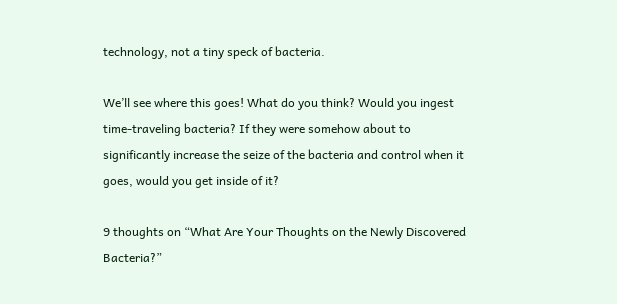technology, not a tiny speck of bacteria.

We’ll see where this goes! What do you think? Would you ingest time-traveling bacteria? If they were somehow about to significantly increase the seize of the bacteria and control when it goes, would you get inside of it?

9 thoughts on “What Are Your Thoughts on the Newly Discovered Bacteria?”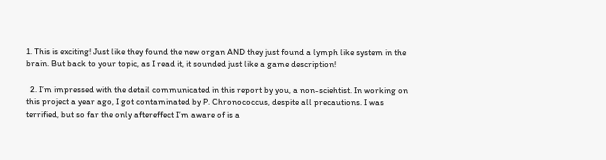1. This is exciting! Just like they found the new organ AND they just found a lymph like system in the brain. But back to your topic, as I read it, it sounded just like a game description!

  2. I’m impressed with the detail communicated in this report by you, a non-sciehtist. In working on this project a year ago, I got contaminated by P. Chronococcus, despite all precautions. I was terrified, but so far the only aftereffect I’m aware of is a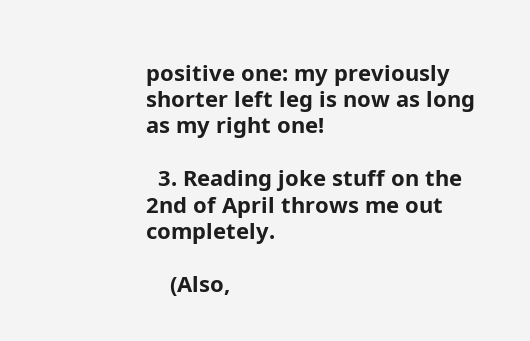positive one: my previously shorter left leg is now as long as my right one!

  3. Reading joke stuff on the 2nd of April throws me out completely.

    (Also,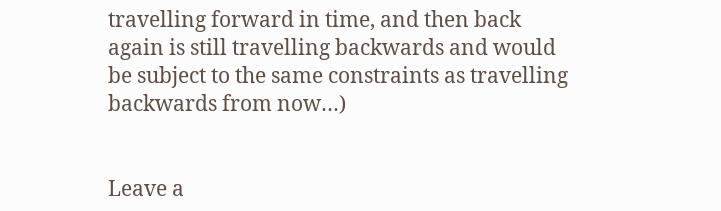travelling forward in time, and then back again is still travelling backwards and would be subject to the same constraints as travelling backwards from now…)


Leave a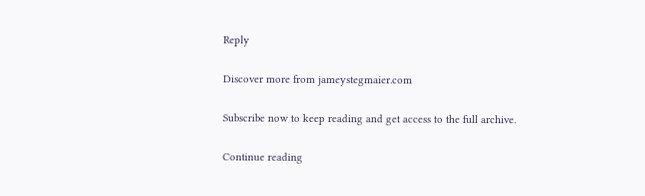Reply

Discover more from jameystegmaier.com

Subscribe now to keep reading and get access to the full archive.

Continue reading